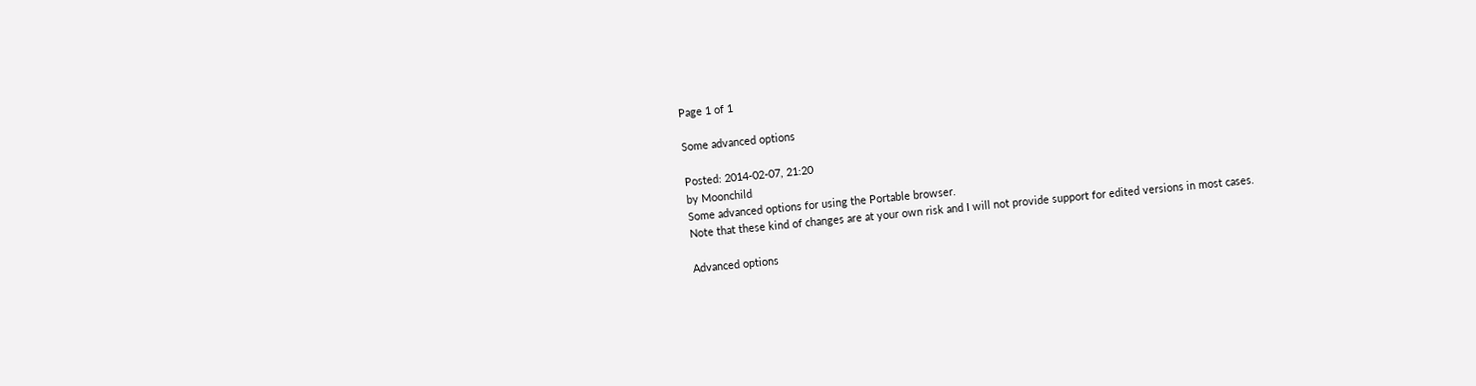Page 1 of 1

Some advanced options

Posted: 2014-02-07, 21:20
by Moonchild
Some advanced options for using the Portable browser.
Note that these kind of changes are at your own risk and I will not provide support for edited versions in most cases.

Advanced options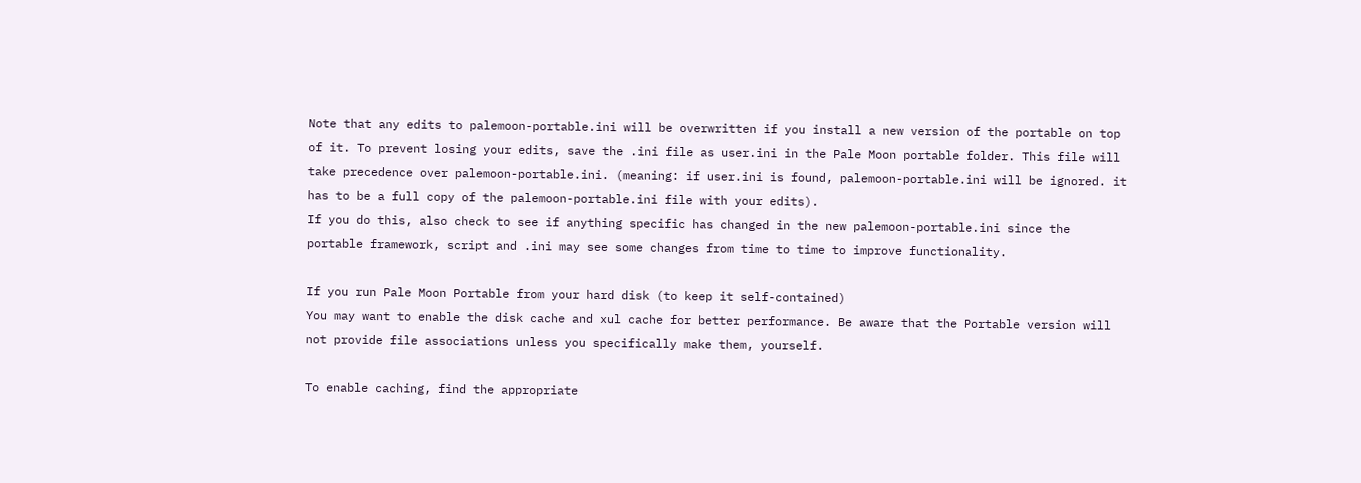Note that any edits to palemoon-portable.ini will be overwritten if you install a new version of the portable on top of it. To prevent losing your edits, save the .ini file as user.ini in the Pale Moon portable folder. This file will take precedence over palemoon-portable.ini. (meaning: if user.ini is found, palemoon-portable.ini will be ignored. it has to be a full copy of the palemoon-portable.ini file with your edits).
If you do this, also check to see if anything specific has changed in the new palemoon-portable.ini since the portable framework, script and .ini may see some changes from time to time to improve functionality.

If you run Pale Moon Portable from your hard disk (to keep it self-contained)
You may want to enable the disk cache and xul cache for better performance. Be aware that the Portable version will not provide file associations unless you specifically make them, yourself.

To enable caching, find the appropriate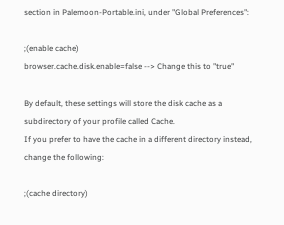section in Palemoon-Portable.ini, under "Global Preferences":

;(enable cache)
browser.cache.disk.enable=false --> Change this to "true"

By default, these settings will store the disk cache as a subdirectory of your profile called Cache.
If you prefer to have the cache in a different directory instead, change the following:

;(cache directory)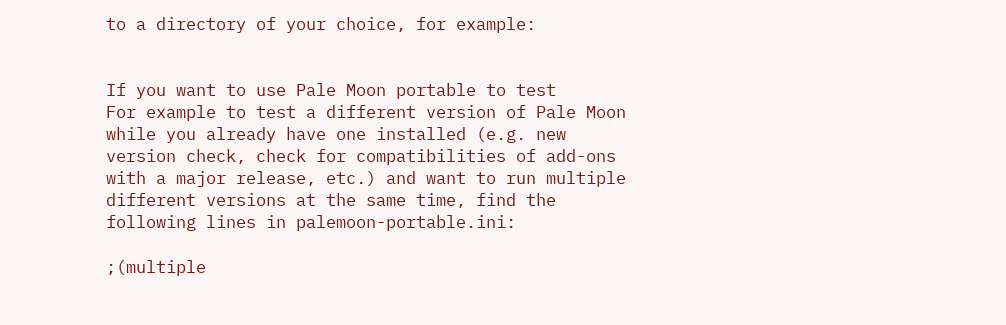to a directory of your choice, for example:


If you want to use Pale Moon portable to test
For example to test a different version of Pale Moon while you already have one installed (e.g. new version check, check for compatibilities of add-ons with a major release, etc.) and want to run multiple different versions at the same time, find the following lines in palemoon-portable.ini:

;(multiple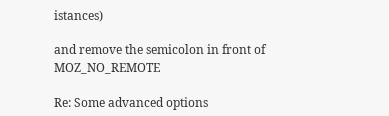istances)

and remove the semicolon in front of MOZ_NO_REMOTE

Re: Some advanced options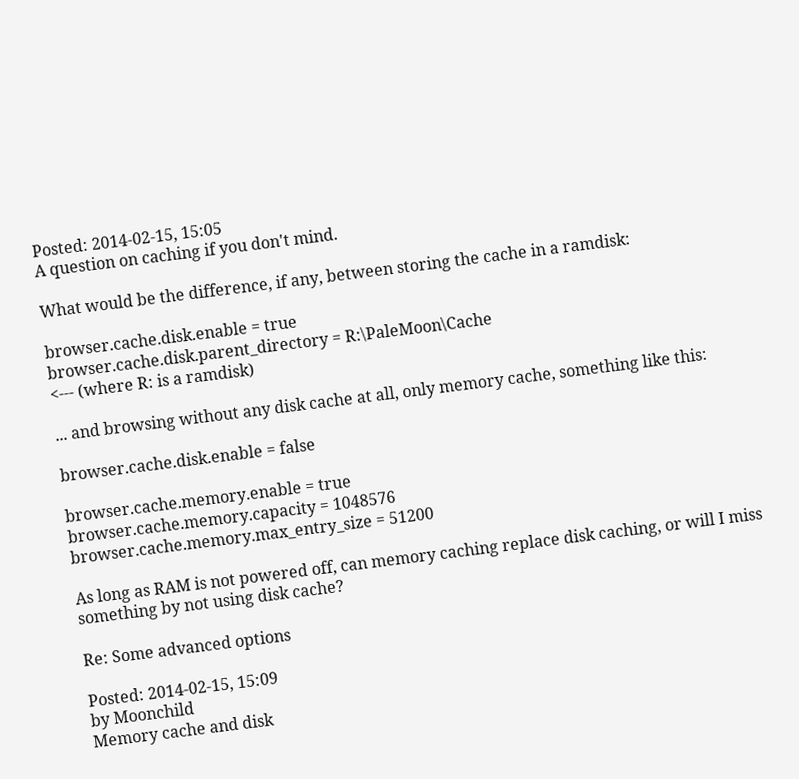Posted: 2014-02-15, 15:05
A question on caching if you don't mind.

What would be the difference, if any, between storing the cache in a ramdisk:

browser.cache.disk.enable = true
browser.cache.disk.parent_directory = R:\PaleMoon\Cache
<--- (where R: is a ramdisk)

... and browsing without any disk cache at all, only memory cache, something like this:

browser.cache.disk.enable = false

browser.cache.memory.enable = true
browser.cache.memory.capacity = 1048576
browser.cache.memory.max_entry_size = 51200

As long as RAM is not powered off, can memory caching replace disk caching, or will I miss something by not using disk cache?

Re: Some advanced options

Posted: 2014-02-15, 15:09
by Moonchild
Memory cache and disk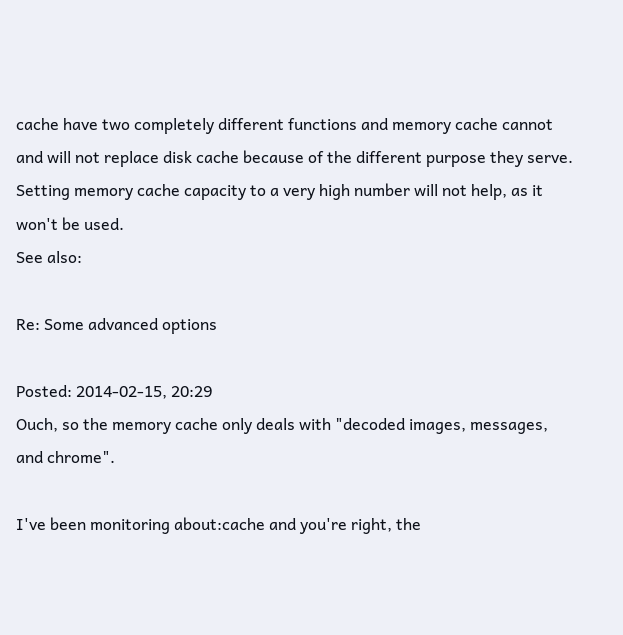cache have two completely different functions and memory cache cannot and will not replace disk cache because of the different purpose they serve. Setting memory cache capacity to a very high number will not help, as it won't be used.
See also:

Re: Some advanced options

Posted: 2014-02-15, 20:29
Ouch, so the memory cache only deals with "decoded images, messages, and chrome".

I've been monitoring about:cache and you're right, the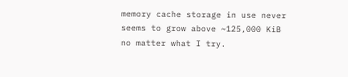memory cache storage in use never seems to grow above ~125,000 KiB no matter what I try.